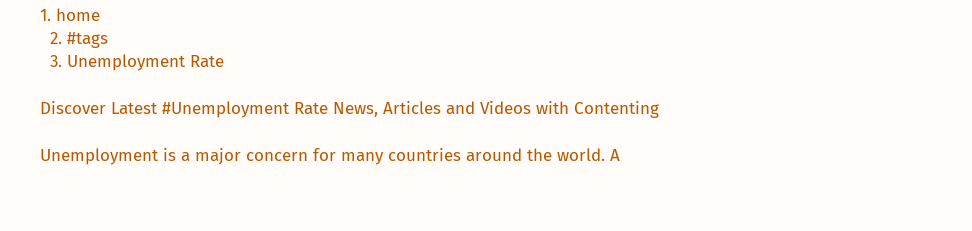1. home
  2. #tags
  3. Unemployment Rate

Discover Latest #Unemployment Rate News, Articles and Videos with Contenting

Unemployment is a major concern for many countries around the world. A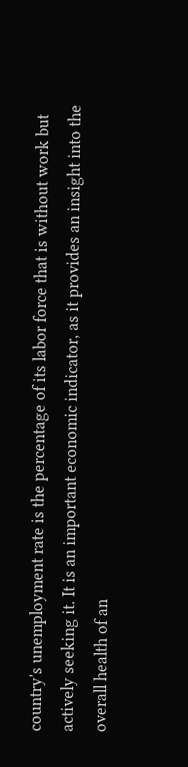country's unemployment rate is the percentage of its labor force that is without work but actively seeking it. It is an important economic indicator, as it provides an insight into the overall health of an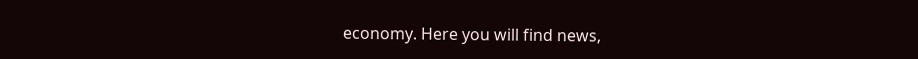economy. Here you will find news,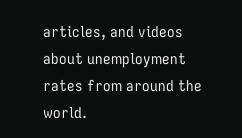articles, and videos about unemployment rates from around the world.